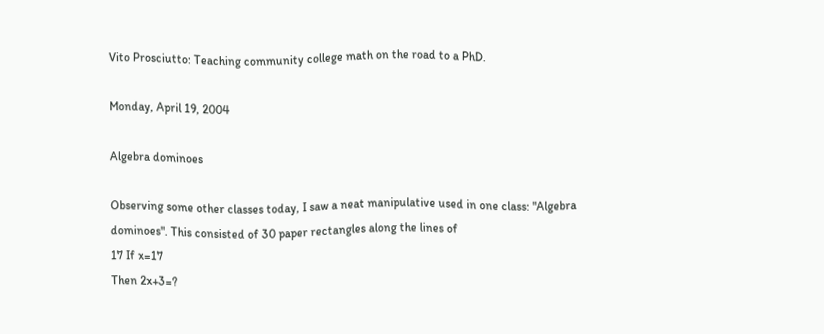Vito Prosciutto: Teaching community college math on the road to a PhD.

Monday, April 19, 2004

Algebra dominoes

Observing some other classes today, I saw a neat manipulative used in one class: "Algebra dominoes". This consisted of 30 paper rectangles along the lines of
17 If x=17
Then 2x+3=?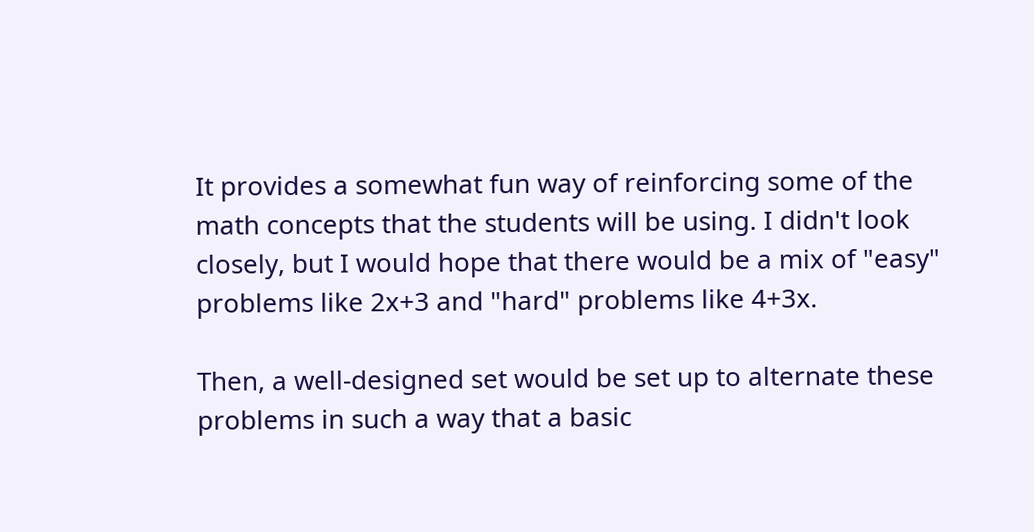It provides a somewhat fun way of reinforcing some of the math concepts that the students will be using. I didn't look closely, but I would hope that there would be a mix of "easy" problems like 2x+3 and "hard" problems like 4+3x.

Then, a well-designed set would be set up to alternate these problems in such a way that a basic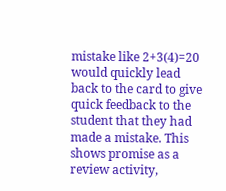mistake like 2+3(4)=20 would quickly lead back to the card to give quick feedback to the student that they had made a mistake. This shows promise as a review activity,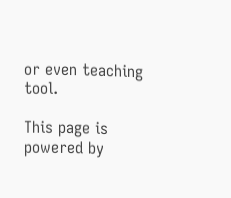or even teaching tool.

This page is powered by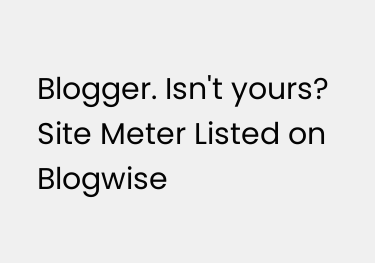Blogger. Isn't yours? Site Meter Listed on Blogwise